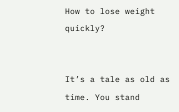How to lose weight quickly?


It’s a tale as old as time. You stand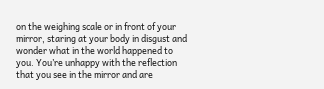on the weighing scale or in front of your mirror, staring at your body in disgust and wonder what in the world happened to you. You’re unhappy with the reflection that you see in the mirror and are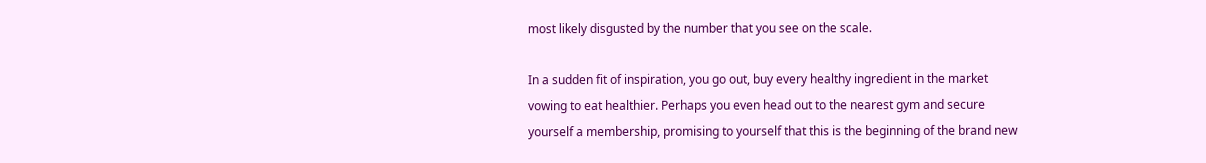most likely disgusted by the number that you see on the scale.

In a sudden fit of inspiration, you go out, buy every healthy ingredient in the market vowing to eat healthier. Perhaps you even head out to the nearest gym and secure yourself a membership, promising to yourself that this is the beginning of the brand new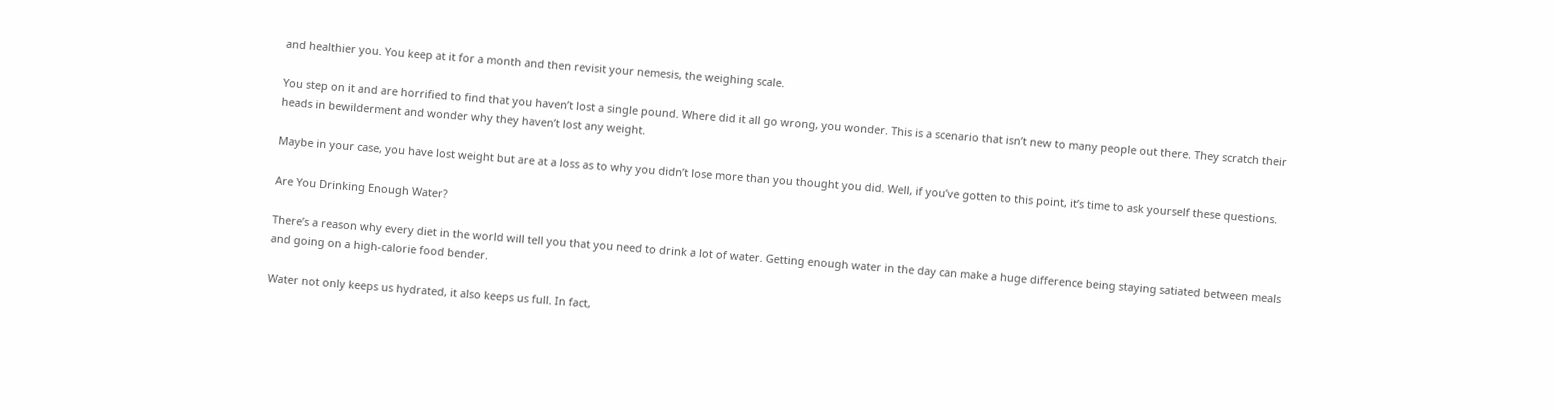and healthier you. You keep at it for a month and then revisit your nemesis, the weighing scale.

You step on it and are horrified to find that you haven’t lost a single pound. Where did it all go wrong, you wonder. This is a scenario that isn’t new to many people out there. They scratch their heads in bewilderment and wonder why they haven’t lost any weight.

Maybe in your case, you have lost weight but are at a loss as to why you didn’t lose more than you thought you did. Well, if you’ve gotten to this point, it’s time to ask yourself these questions.

Are You Drinking Enough Water?

There’s a reason why every diet in the world will tell you that you need to drink a lot of water. Getting enough water in the day can make a huge difference being staying satiated between meals and going on a high-calorie food bender.

Water not only keeps us hydrated, it also keeps us full. In fact,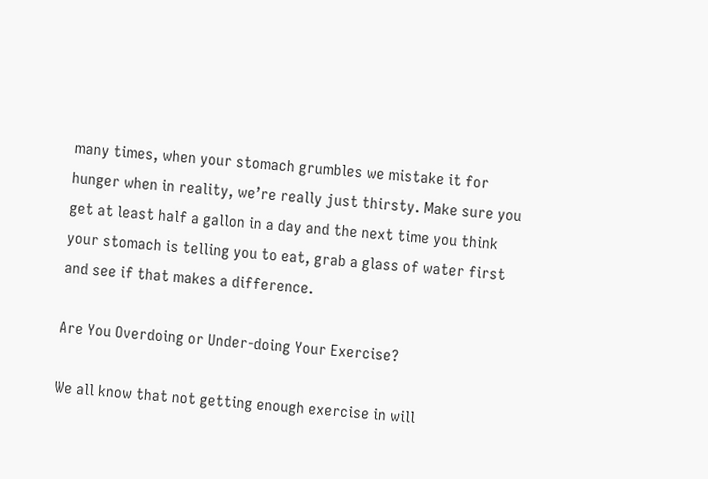many times, when your stomach grumbles we mistake it for hunger when in reality, we’re really just thirsty. Make sure you get at least half a gallon in a day and the next time you think your stomach is telling you to eat, grab a glass of water first and see if that makes a difference.

Are You Overdoing or Under-doing Your Exercise?

We all know that not getting enough exercise in will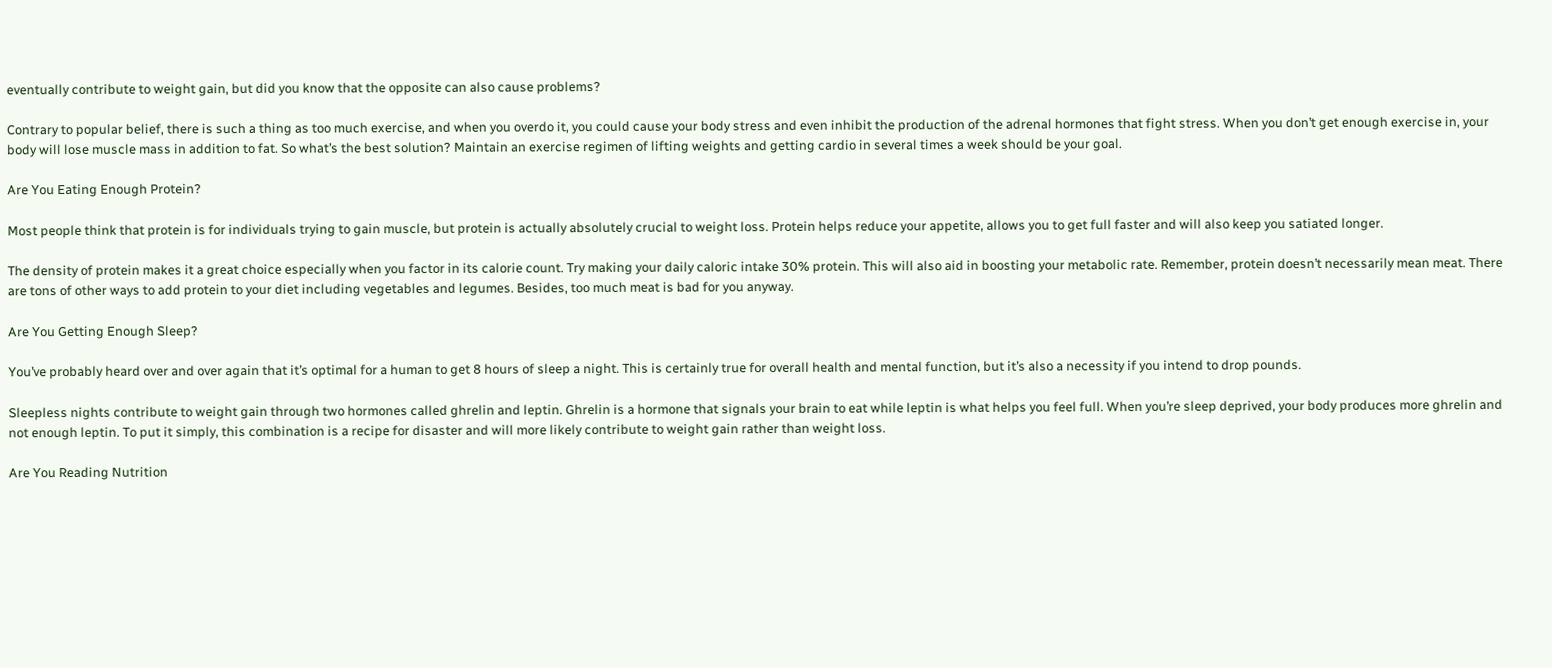eventually contribute to weight gain, but did you know that the opposite can also cause problems?

Contrary to popular belief, there is such a thing as too much exercise, and when you overdo it, you could cause your body stress and even inhibit the production of the adrenal hormones that fight stress. When you don’t get enough exercise in, your body will lose muscle mass in addition to fat. So what’s the best solution? Maintain an exercise regimen of lifting weights and getting cardio in several times a week should be your goal.

Are You Eating Enough Protein?

Most people think that protein is for individuals trying to gain muscle, but protein is actually absolutely crucial to weight loss. Protein helps reduce your appetite, allows you to get full faster and will also keep you satiated longer.

The density of protein makes it a great choice especially when you factor in its calorie count. Try making your daily caloric intake 30% protein. This will also aid in boosting your metabolic rate. Remember, protein doesn’t necessarily mean meat. There are tons of other ways to add protein to your diet including vegetables and legumes. Besides, too much meat is bad for you anyway.

Are You Getting Enough Sleep?

You’ve probably heard over and over again that it’s optimal for a human to get 8 hours of sleep a night. This is certainly true for overall health and mental function, but it’s also a necessity if you intend to drop pounds.

Sleepless nights contribute to weight gain through two hormones called ghrelin and leptin. Ghrelin is a hormone that signals your brain to eat while leptin is what helps you feel full. When you’re sleep deprived, your body produces more ghrelin and not enough leptin. To put it simply, this combination is a recipe for disaster and will more likely contribute to weight gain rather than weight loss.

Are You Reading Nutrition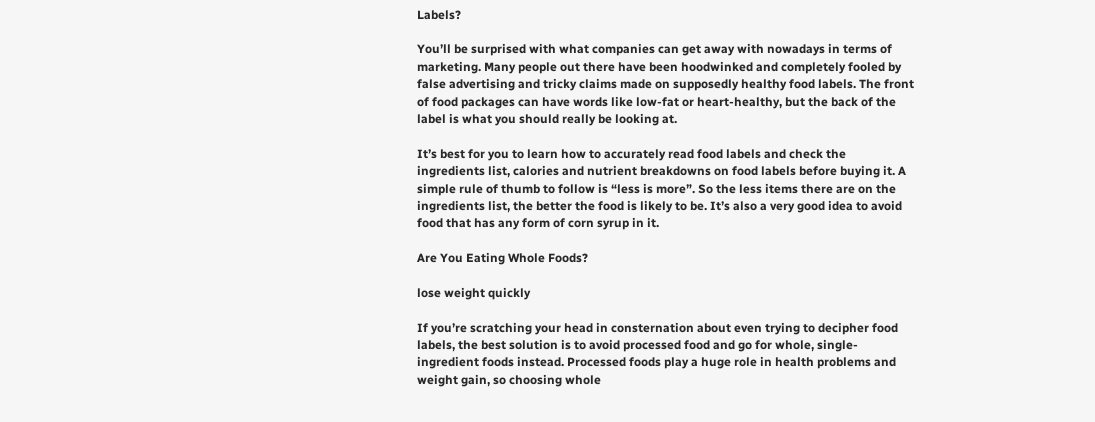Labels?

You’ll be surprised with what companies can get away with nowadays in terms of marketing. Many people out there have been hoodwinked and completely fooled by false advertising and tricky claims made on supposedly healthy food labels. The front of food packages can have words like low-fat or heart-healthy, but the back of the label is what you should really be looking at.

It’s best for you to learn how to accurately read food labels and check the ingredients list, calories and nutrient breakdowns on food labels before buying it. A simple rule of thumb to follow is “less is more”. So the less items there are on the ingredients list, the better the food is likely to be. It’s also a very good idea to avoid food that has any form of corn syrup in it.

Are You Eating Whole Foods?

lose weight quickly

If you’re scratching your head in consternation about even trying to decipher food labels, the best solution is to avoid processed food and go for whole, single-ingredient foods instead. Processed foods play a huge role in health problems and weight gain, so choosing whole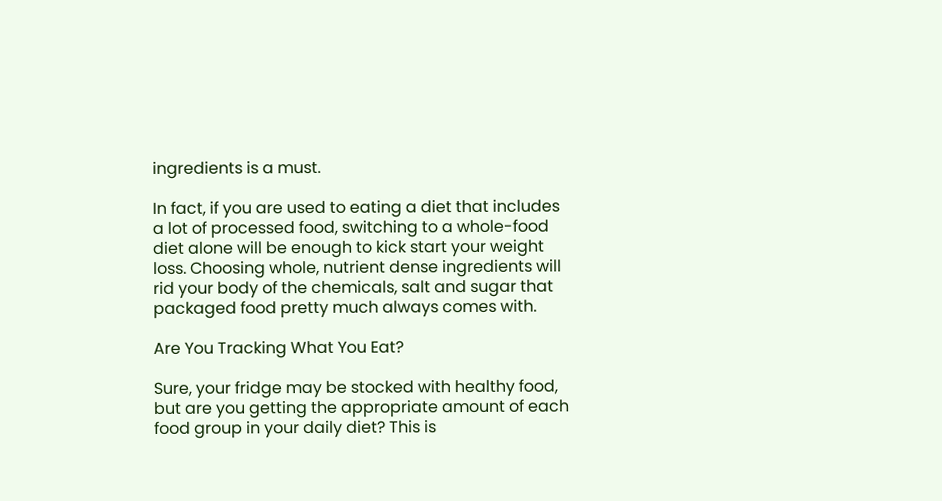ingredients is a must.

In fact, if you are used to eating a diet that includes a lot of processed food, switching to a whole-food diet alone will be enough to kick start your weight loss. Choosing whole, nutrient dense ingredients will rid your body of the chemicals, salt and sugar that packaged food pretty much always comes with.

Are You Tracking What You Eat?

Sure, your fridge may be stocked with healthy food, but are you getting the appropriate amount of each food group in your daily diet? This is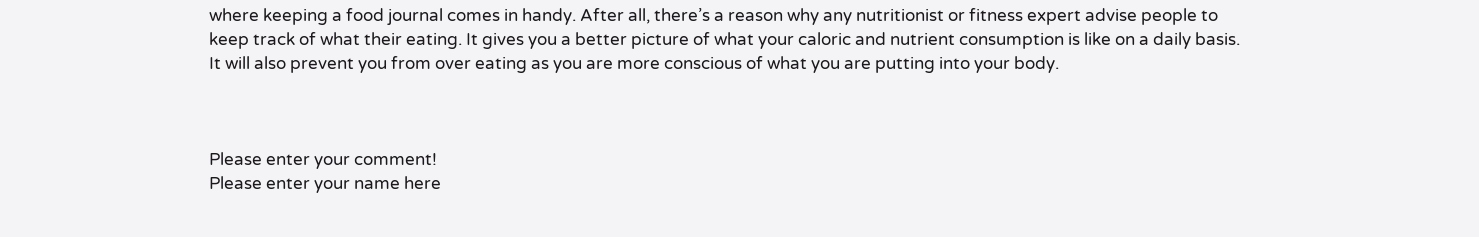where keeping a food journal comes in handy. After all, there’s a reason why any nutritionist or fitness expert advise people to keep track of what their eating. It gives you a better picture of what your caloric and nutrient consumption is like on a daily basis. It will also prevent you from over eating as you are more conscious of what you are putting into your body.



Please enter your comment!
Please enter your name here